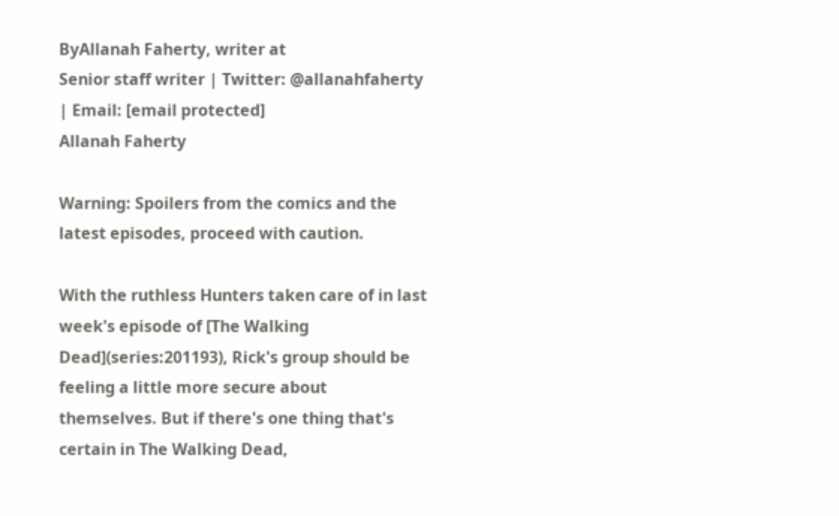ByAllanah Faherty, writer at
Senior staff writer | Twitter: @allanahfaherty | Email: [email protected]
Allanah Faherty

Warning: Spoilers from the comics and the latest episodes, proceed with caution.

With the ruthless Hunters taken care of in last week's episode of [The Walking Dead](series:201193), Rick's group should be feeling a little more secure about themselves. But if there's one thing that's certain in The Walking Dead,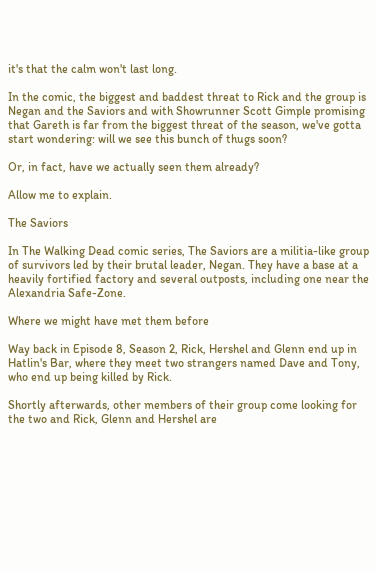it's that the calm won't last long.

In the comic, the biggest and baddest threat to Rick and the group is Negan and the Saviors and with Showrunner Scott Gimple promising that Gareth is far from the biggest threat of the season, we've gotta start wondering: will we see this bunch of thugs soon?

Or, in fact, have we actually seen them already?

Allow me to explain.

The Saviors

In The Walking Dead comic series, The Saviors are a militia-like group of survivors led by their brutal leader, Negan. They have a base at a heavily fortified factory and several outposts, including one near the Alexandria Safe-Zone.

Where we might have met them before

Way back in Episode 8, Season 2, Rick, Hershel and Glenn end up in Hatlin's Bar, where they meet two strangers named Dave and Tony, who end up being killed by Rick.

Shortly afterwards, other members of their group come looking for the two and Rick, Glenn and Hershel are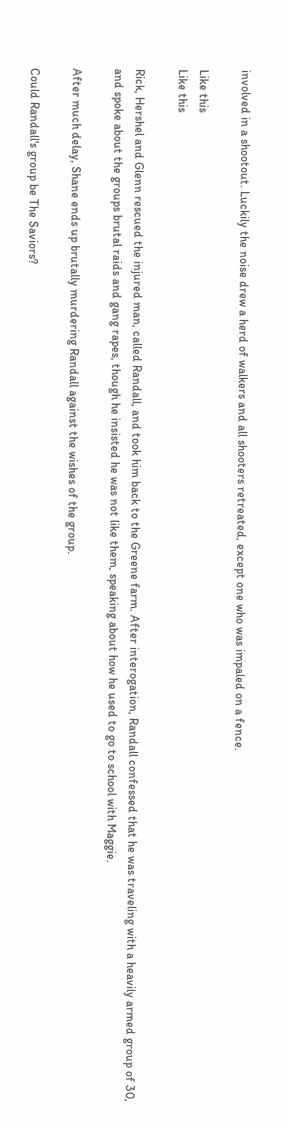involved in a shootout. Luckily the noise drew a herd of walkers and all shooters retreated, except one who was impaled on a fence.

Like this
Like this

Rick, Hershel and Glenn rescued the injured man, called Randall, and took him back to the Greene farm. After interogation, Randall confessed that he was traveling with a heavily armed group of 30, and spoke about the groups brutal raids and gang rapes, though he insisted he was not like them, speaking about how he used to go to school with Maggie.

After much delay, Shane ends up brutally murdering Randall against the wishes of the group.

Could Randall's group be The Saviors?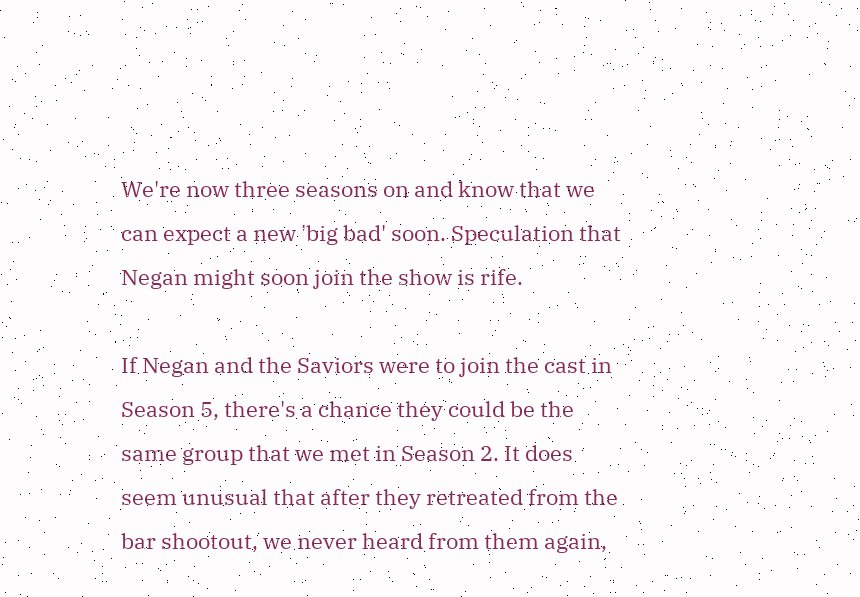We're now three seasons on and know that we can expect a new 'big bad' soon. Speculation that Negan might soon join the show is rife.

If Negan and the Saviors were to join the cast in Season 5, there's a chance they could be the same group that we met in Season 2. It does seem unusual that after they retreated from the bar shootout, we never heard from them again,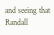and seeing that Randall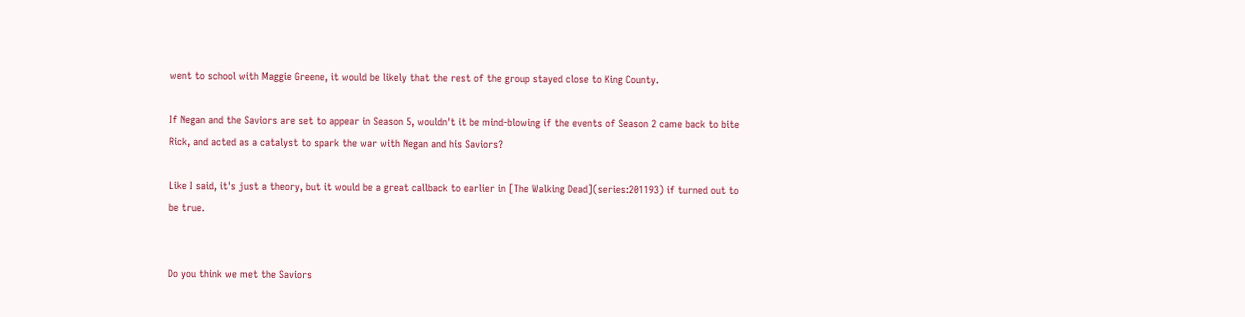went to school with Maggie Greene, it would be likely that the rest of the group stayed close to King County.

If Negan and the Saviors are set to appear in Season 5, wouldn't it be mind-blowing if the events of Season 2 came back to bite Rick, and acted as a catalyst to spark the war with Negan and his Saviors?

Like I said, it's just a theory, but it would be a great callback to earlier in [The Walking Dead](series:201193) if turned out to be true.


Do you think we met the Saviors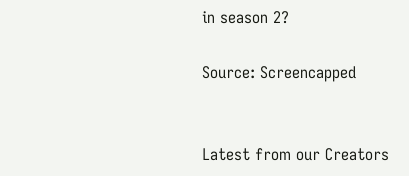in season 2?

Source: Screencapped


Latest from our Creators